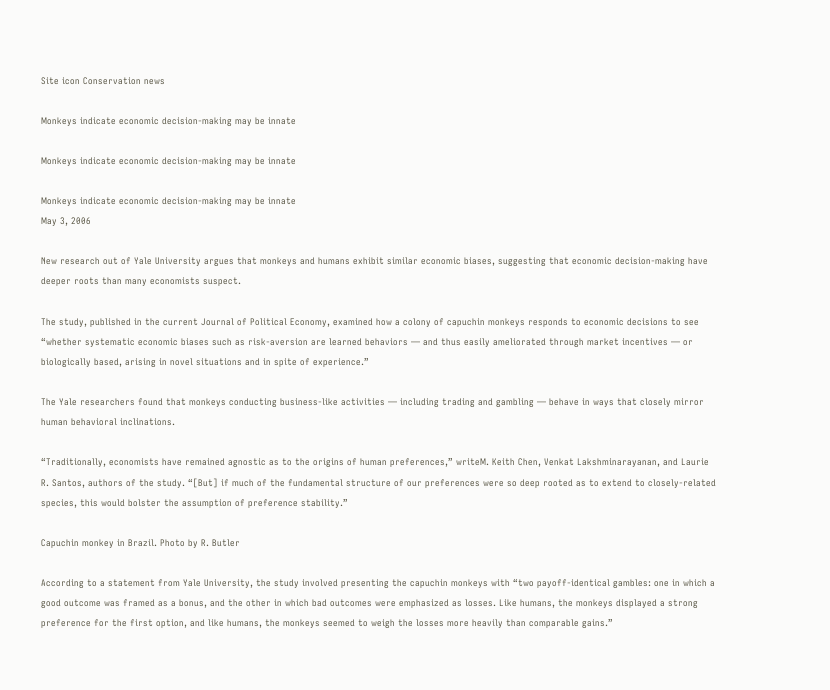Site icon Conservation news

Monkeys indicate economic decision-making may be innate

Monkeys indicate economic decision-making may be innate

Monkeys indicate economic decision-making may be innate
May 3, 2006

New research out of Yale University argues that monkeys and humans exhibit similar economic biases, suggesting that economic decision-making have deeper roots than many economists suspect.

The study, published in the current Journal of Political Economy, examined how a colony of capuchin monkeys responds to economic decisions to see “whether systematic economic biases such as risk-aversion are learned behaviors — and thus easily ameliorated through market incentives — or biologically based, arising in novel situations and in spite of experience.”

The Yale researchers found that monkeys conducting business-like activities — including trading and gambling — behave in ways that closely mirror human behavioral inclinations.

“Traditionally, economists have remained agnostic as to the origins of human preferences,” writeM. Keith Chen, Venkat Lakshminarayanan, and Laurie R. Santos, authors of the study. “[But] if much of the fundamental structure of our preferences were so deep rooted as to extend to closely-related species, this would bolster the assumption of preference stability.”

Capuchin monkey in Brazil. Photo by R. Butler

According to a statement from Yale University, the study involved presenting the capuchin monkeys with “two payoff-identical gambles: one in which a good outcome was framed as a bonus, and the other in which bad outcomes were emphasized as losses. Like humans, the monkeys displayed a strong preference for the first option, and like humans, the monkeys seemed to weigh the losses more heavily than comparable gains.”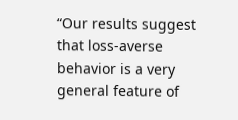“Our results suggest that loss-averse behavior is a very general feature of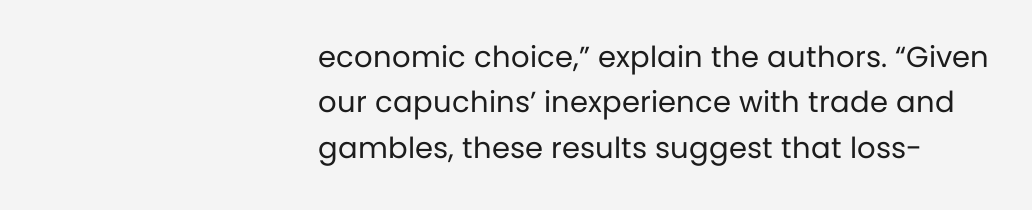economic choice,” explain the authors. “Given our capuchins’ inexperience with trade and gambles, these results suggest that loss-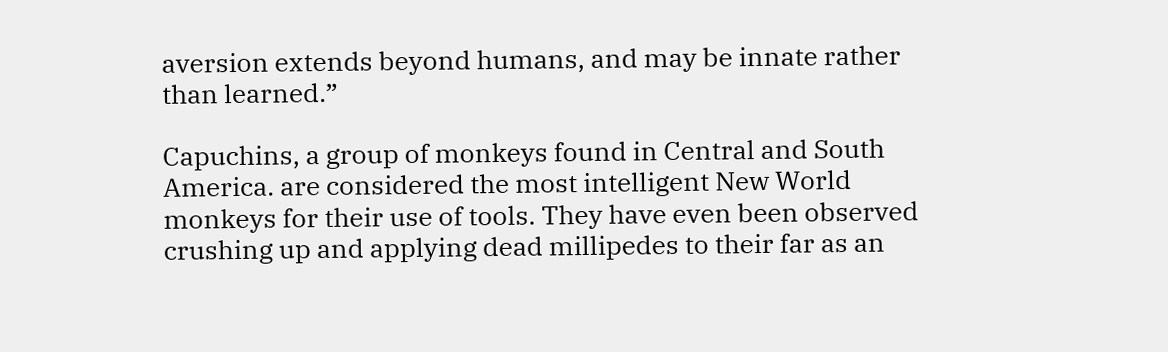aversion extends beyond humans, and may be innate rather than learned.”

Capuchins, a group of monkeys found in Central and South America. are considered the most intelligent New World monkeys for their use of tools. They have even been observed crushing up and applying dead millipedes to their far as an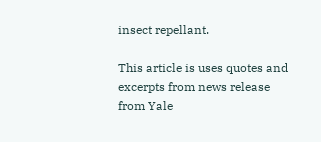insect repellant.

This article is uses quotes and excerpts from news release from Yale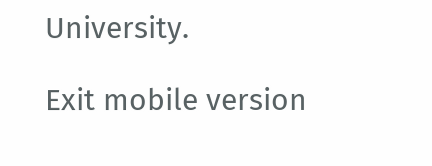University.

Exit mobile version